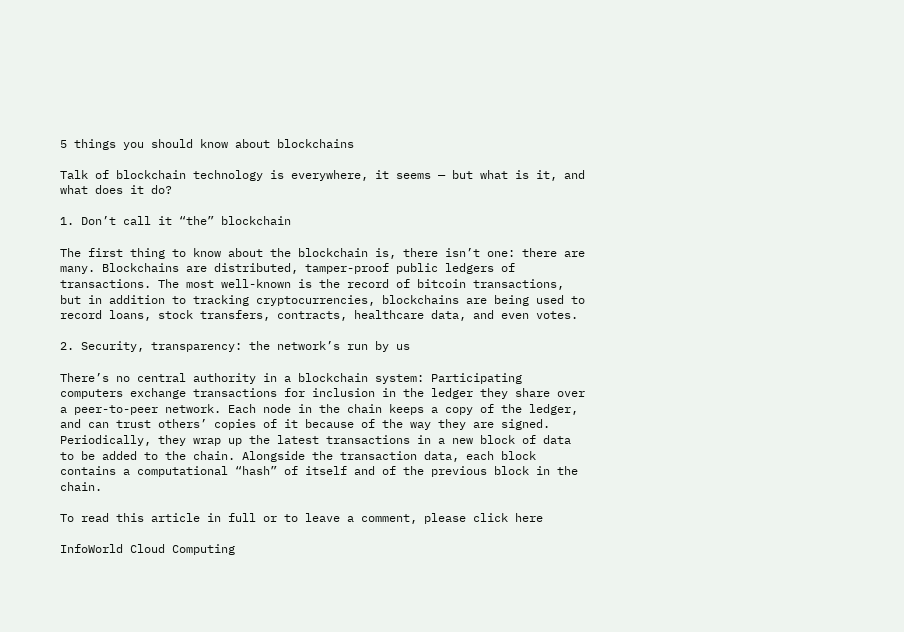5 things you should know about blockchains

Talk of blockchain technology is everywhere, it seems — but what is it, and what does it do?

1. Don’t call it “the” blockchain

The first thing to know about the blockchain is, there isn’t one: there are many. Blockchains are distributed, tamper-proof public ledgers of transactions. The most well-known is the record of bitcoin transactions, but in addition to tracking cryptocurrencies, blockchains are being used to record loans, stock transfers, contracts, healthcare data, and even votes.

2. Security, transparency: the network’s run by us

There’s no central authority in a blockchain system: Participating computers exchange transactions for inclusion in the ledger they share over a peer-to-peer network. Each node in the chain keeps a copy of the ledger, and can trust others’ copies of it because of the way they are signed. Periodically, they wrap up the latest transactions in a new block of data to be added to the chain. Alongside the transaction data, each block contains a computational “hash” of itself and of the previous block in the chain.

To read this article in full or to leave a comment, please click here

InfoWorld Cloud Computing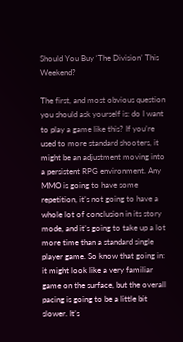Should You Buy ‘The Division’ This Weekend?

The first, and most obvious question you should ask yourself is: do I want to play a game like this? If you’re used to more standard shooters, it might be an adjustment moving into a persistent RPG environment. Any MMO is going to have some repetition, it’s not going to have a whole lot of conclusion in its story mode, and it’s going to take up a lot more time than a standard single player game. So know that going in: it might look like a very familiar game on the surface, but the overall pacing is going to be a little bit slower. It’s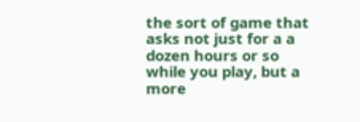the sort of game that asks not just for a a dozen hours or so while you play, but a more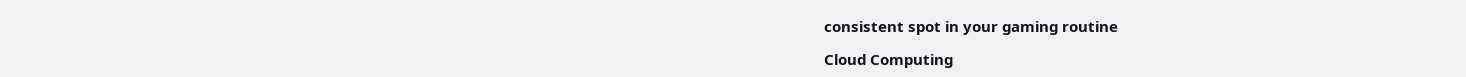consistent spot in your gaming routine

Cloud Computing